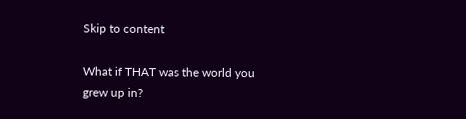Skip to content

What if THAT was the world you grew up in?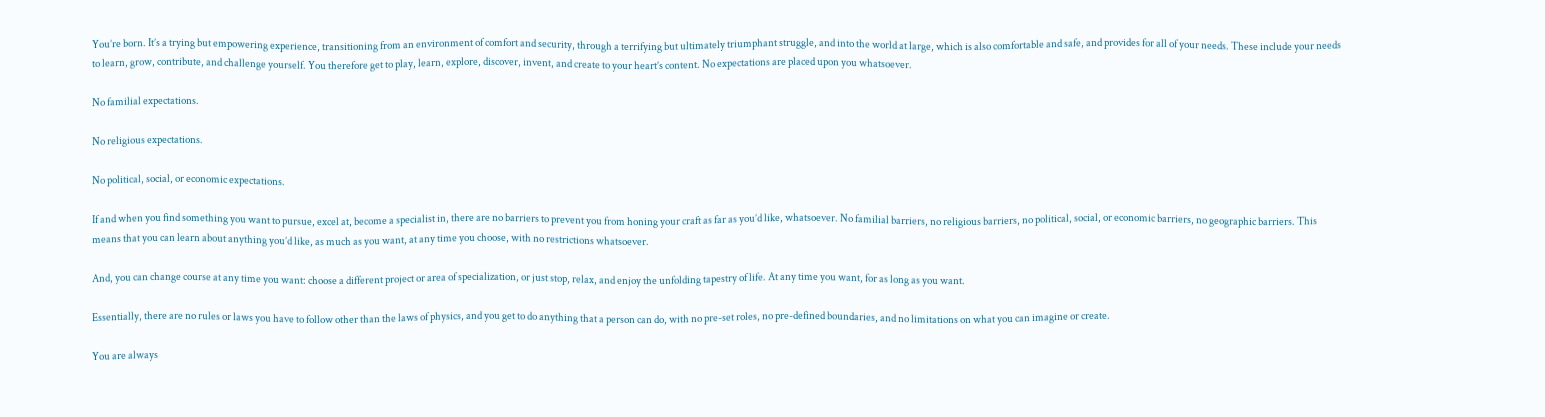You’re born. It’s a trying but empowering experience, transitioning from an environment of comfort and security, through a terrifying but ultimately triumphant struggle, and into the world at large, which is also comfortable and safe, and provides for all of your needs. These include your needs to learn, grow, contribute, and challenge yourself. You therefore get to play, learn, explore, discover, invent, and create to your heart’s content. No expectations are placed upon you whatsoever.

No familial expectations.

No religious expectations.

No political, social, or economic expectations.

If and when you find something you want to pursue, excel at, become a specialist in, there are no barriers to prevent you from honing your craft as far as you’d like, whatsoever. No familial barriers, no religious barriers, no political, social, or economic barriers, no geographic barriers. This means that you can learn about anything you’d like, as much as you want, at any time you choose, with no restrictions whatsoever.

And, you can change course at any time you want: choose a different project or area of specialization, or just stop, relax, and enjoy the unfolding tapestry of life. At any time you want, for as long as you want.

Essentially, there are no rules or laws you have to follow other than the laws of physics, and you get to do anything that a person can do, with no pre-set roles, no pre-defined boundaries, and no limitations on what you can imagine or create.

You are always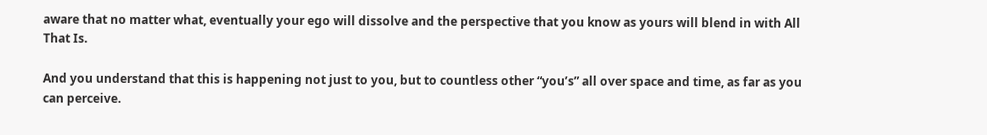aware that no matter what, eventually your ego will dissolve and the perspective that you know as yours will blend in with All That Is.

And you understand that this is happening not just to you, but to countless other “you’s” all over space and time, as far as you can perceive.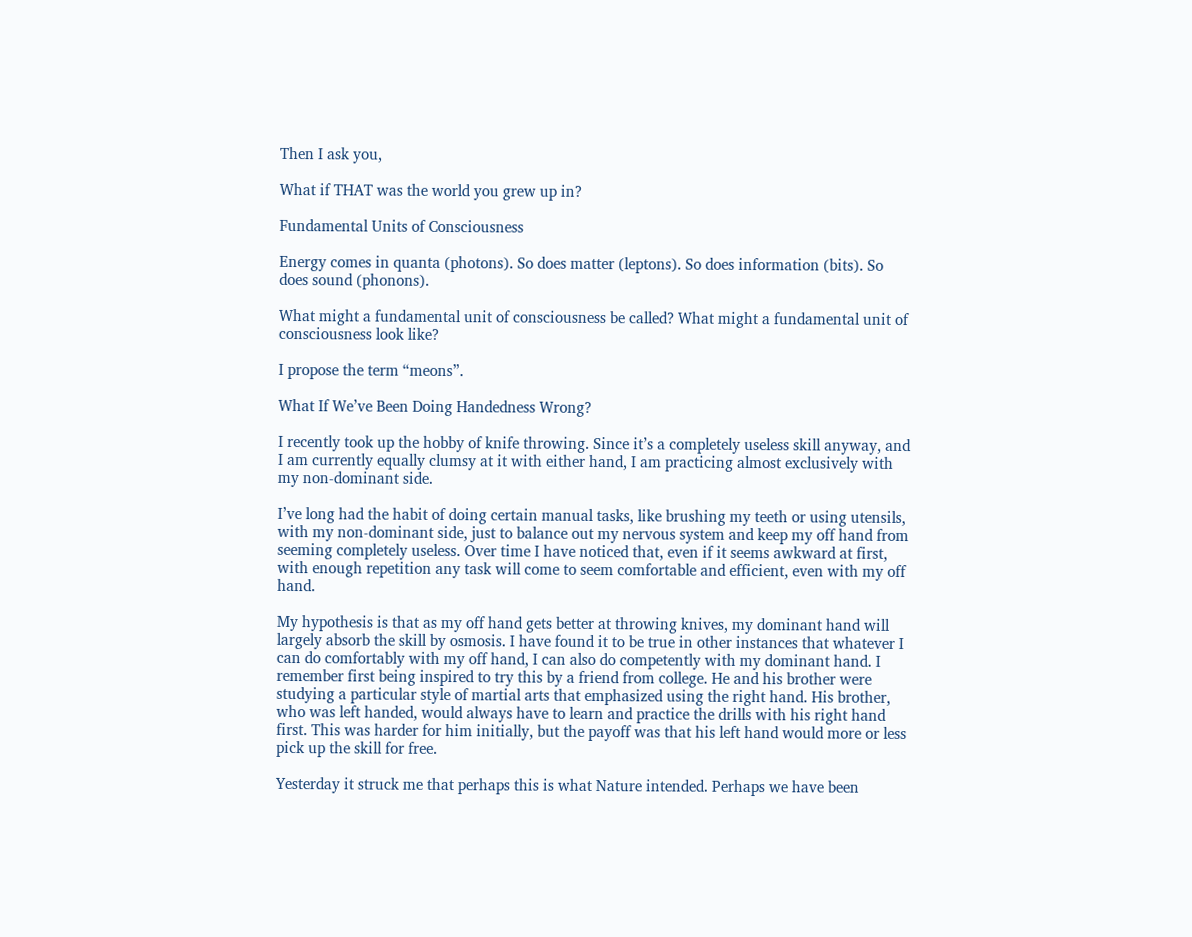Then I ask you,

What if THAT was the world you grew up in?

Fundamental Units of Consciousness

Energy comes in quanta (photons). So does matter (leptons). So does information (bits). So does sound (phonons).

What might a fundamental unit of consciousness be called? What might a fundamental unit of consciousness look like?

I propose the term “meons”.

What If We’ve Been Doing Handedness Wrong?

I recently took up the hobby of knife throwing. Since it’s a completely useless skill anyway, and I am currently equally clumsy at it with either hand, I am practicing almost exclusively with my non-dominant side.

I’ve long had the habit of doing certain manual tasks, like brushing my teeth or using utensils, with my non-dominant side, just to balance out my nervous system and keep my off hand from seeming completely useless. Over time I have noticed that, even if it seems awkward at first, with enough repetition any task will come to seem comfortable and efficient, even with my off hand.

My hypothesis is that as my off hand gets better at throwing knives, my dominant hand will largely absorb the skill by osmosis. I have found it to be true in other instances that whatever I can do comfortably with my off hand, I can also do competently with my dominant hand. I remember first being inspired to try this by a friend from college. He and his brother were studying a particular style of martial arts that emphasized using the right hand. His brother, who was left handed, would always have to learn and practice the drills with his right hand first. This was harder for him initially, but the payoff was that his left hand would more or less pick up the skill for free.

Yesterday it struck me that perhaps this is what Nature intended. Perhaps we have been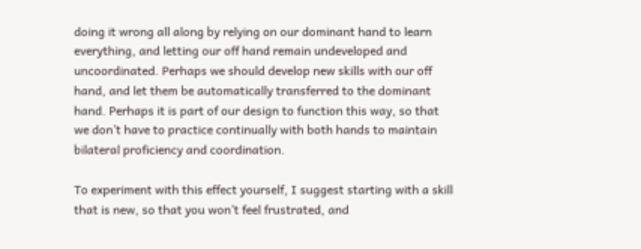doing it wrong all along by relying on our dominant hand to learn everything, and letting our off hand remain undeveloped and uncoordinated. Perhaps we should develop new skills with our off hand, and let them be automatically transferred to the dominant hand. Perhaps it is part of our design to function this way, so that we don’t have to practice continually with both hands to maintain bilateral proficiency and coordination.

To experiment with this effect yourself, I suggest starting with a skill that is new, so that you won’t feel frustrated, and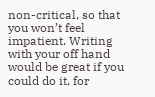non-critical, so that you won’t feel impatient. Writing with your off hand would be great if you could do it, for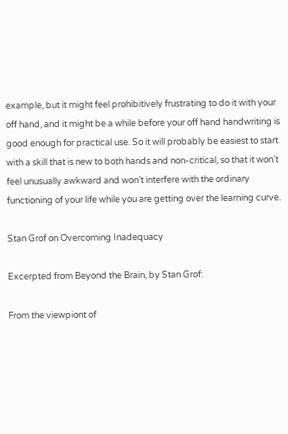example, but it might feel prohibitively frustrating to do it with your off hand, and it might be a while before your off hand handwriting is good enough for practical use. So it will probably be easiest to start with a skill that is new to both hands and non-critical, so that it won’t feel unusually awkward and won’t interfere with the ordinary functioning of your life while you are getting over the learning curve.

Stan Grof on Overcoming Inadequacy

Excerpted from Beyond the Brain, by Stan Grof:

From the viewpiont of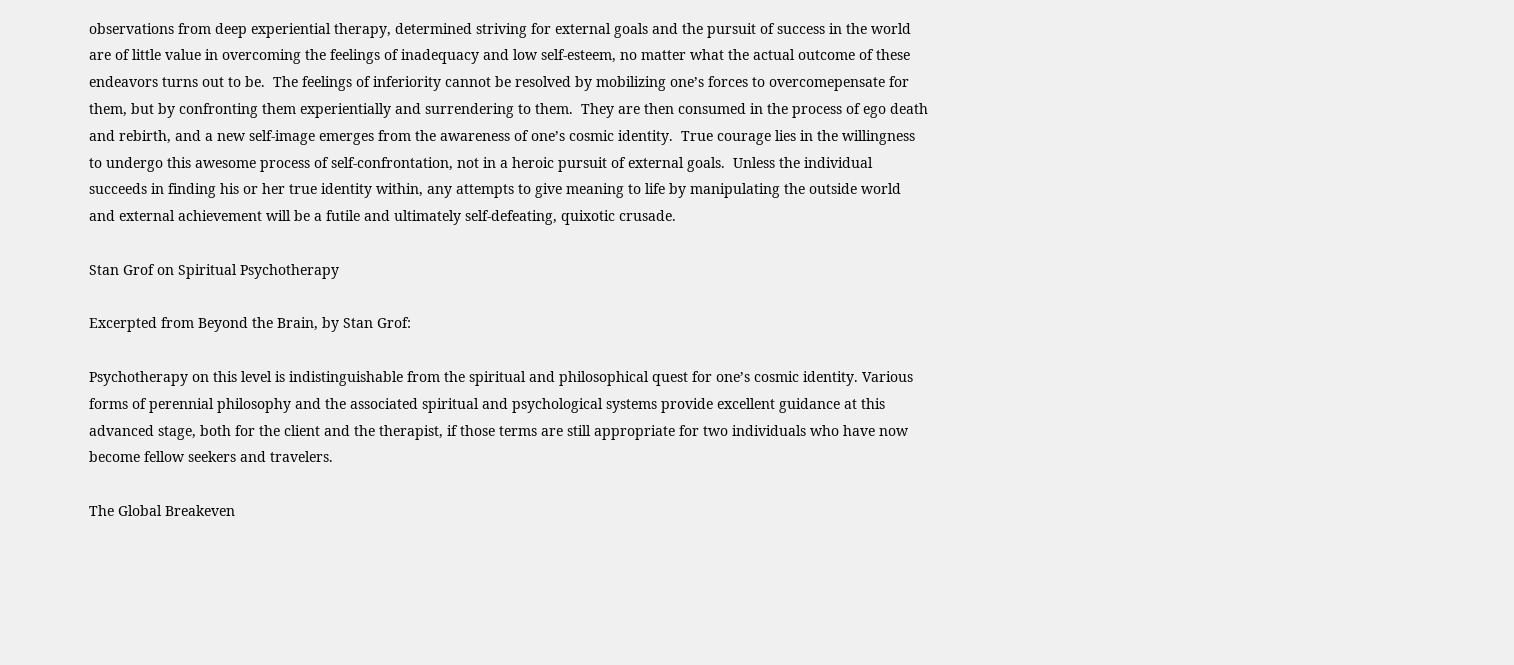observations from deep experiential therapy, determined striving for external goals and the pursuit of success in the world are of little value in overcoming the feelings of inadequacy and low self-esteem, no matter what the actual outcome of these endeavors turns out to be.  The feelings of inferiority cannot be resolved by mobilizing one’s forces to overcomepensate for them, but by confronting them experientially and surrendering to them.  They are then consumed in the process of ego death and rebirth, and a new self-image emerges from the awareness of one’s cosmic identity.  True courage lies in the willingness to undergo this awesome process of self-confrontation, not in a heroic pursuit of external goals.  Unless the individual succeeds in finding his or her true identity within, any attempts to give meaning to life by manipulating the outside world and external achievement will be a futile and ultimately self-defeating, quixotic crusade.

Stan Grof on Spiritual Psychotherapy

Excerpted from Beyond the Brain, by Stan Grof:

Psychotherapy on this level is indistinguishable from the spiritual and philosophical quest for one’s cosmic identity. Various forms of perennial philosophy and the associated spiritual and psychological systems provide excellent guidance at this advanced stage, both for the client and the therapist, if those terms are still appropriate for two individuals who have now become fellow seekers and travelers.

The Global Breakeven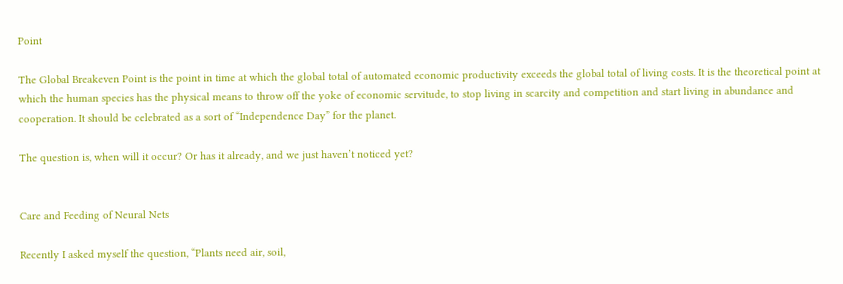Point

The Global Breakeven Point is the point in time at which the global total of automated economic productivity exceeds the global total of living costs. It is the theoretical point at which the human species has the physical means to throw off the yoke of economic servitude, to stop living in scarcity and competition and start living in abundance and cooperation. It should be celebrated as a sort of “Independence Day” for the planet.

The question is, when will it occur? Or has it already, and we just haven’t noticed yet?


Care and Feeding of Neural Nets

Recently I asked myself the question, “Plants need air, soil,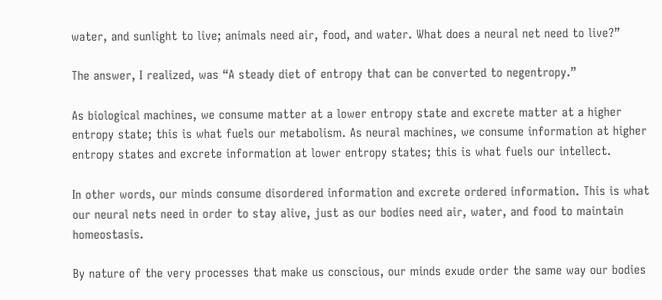water, and sunlight to live; animals need air, food, and water. What does a neural net need to live?”

The answer, I realized, was “A steady diet of entropy that can be converted to negentropy.”

As biological machines, we consume matter at a lower entropy state and excrete matter at a higher entropy state; this is what fuels our metabolism. As neural machines, we consume information at higher entropy states and excrete information at lower entropy states; this is what fuels our intellect.

In other words, our minds consume disordered information and excrete ordered information. This is what our neural nets need in order to stay alive, just as our bodies need air, water, and food to maintain homeostasis.

By nature of the very processes that make us conscious, our minds exude order the same way our bodies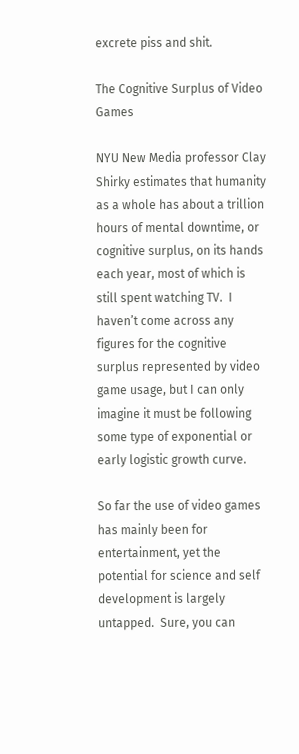excrete piss and shit.

The Cognitive Surplus of Video Games

NYU New Media professor Clay Shirky estimates that humanity as a whole has about a trillion hours of mental downtime, or cognitive surplus, on its hands each year, most of which is still spent watching TV.  I haven’t come across any figures for the cognitive surplus represented by video game usage, but I can only imagine it must be following some type of exponential or early logistic growth curve.

So far the use of video games has mainly been for entertainment, yet the potential for science and self development is largely untapped.  Sure, you can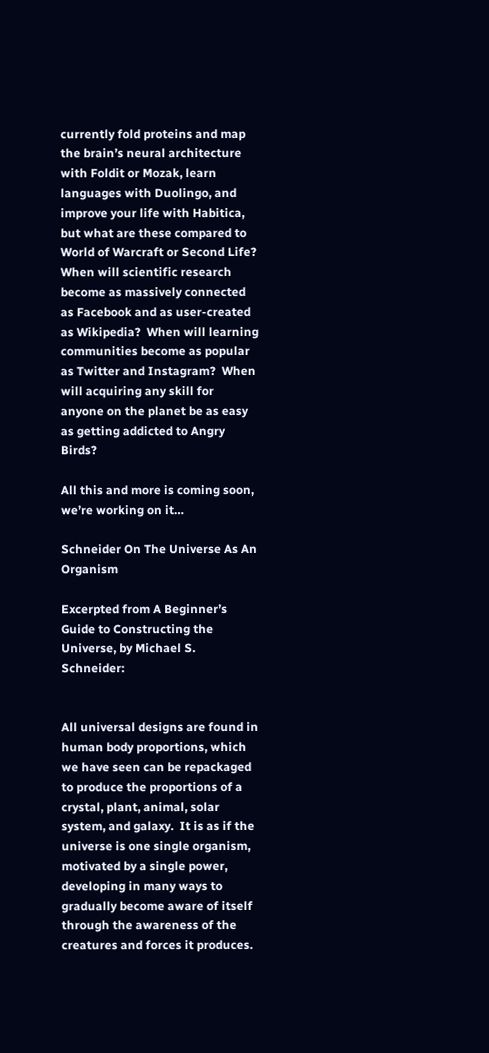currently fold proteins and map the brain’s neural architecture with Foldit or Mozak, learn languages with Duolingo, and improve your life with Habitica, but what are these compared to World of Warcraft or Second Life?  When will scientific research become as massively connected as Facebook and as user-created as Wikipedia?  When will learning communities become as popular as Twitter and Instagram?  When will acquiring any skill for anyone on the planet be as easy as getting addicted to Angry Birds?

All this and more is coming soon, we’re working on it…

Schneider On The Universe As An Organism

Excerpted from A Beginner’s Guide to Constructing the Universe, by Michael S. Schneider:


All universal designs are found in human body proportions, which we have seen can be repackaged to produce the proportions of a crystal, plant, animal, solar system, and galaxy.  It is as if the universe is one single organism, motivated by a single power, developing in many ways to gradually become aware of itself through the awareness of the creatures and forces it produces.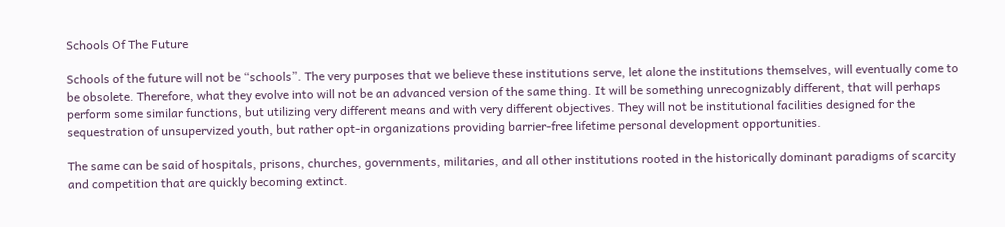Schools Of The Future

Schools of the future will not be “schools”. The very purposes that we believe these institutions serve, let alone the institutions themselves, will eventually come to be obsolete. Therefore, what they evolve into will not be an advanced version of the same thing. It will be something unrecognizably different, that will perhaps perform some similar functions, but utilizing very different means and with very different objectives. They will not be institutional facilities designed for the sequestration of unsupervized youth, but rather opt-in organizations providing barrier-free lifetime personal development opportunities.

The same can be said of hospitals, prisons, churches, governments, militaries, and all other institutions rooted in the historically dominant paradigms of scarcity and competition that are quickly becoming extinct.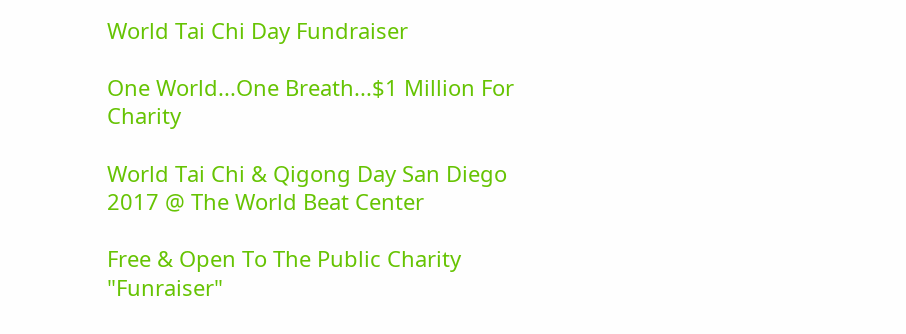World Tai Chi Day Fundraiser

One World...One Breath...$1 Million For Charity

World Tai Chi & Qigong Day San Diego 2017 @ The World Beat Center

Free & Open To The Public Charity "Funraiser"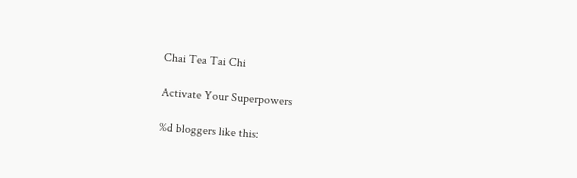Chai Tea Tai Chi

Activate Your Superpowers

%d bloggers like this: